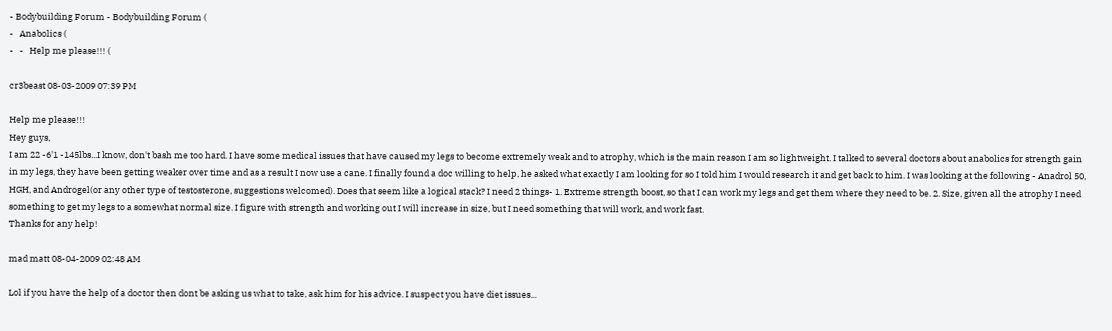- Bodybuilding Forum - Bodybuilding Forum (
-   Anabolics (
-   -   Help me please!!! (

cr3beast 08-03-2009 07:39 PM

Help me please!!!
Hey guys,
I am 22 -6'1 -145lbs...I know, don't bash me too hard. I have some medical issues that have caused my legs to become extremely weak and to atrophy, which is the main reason I am so lightweight. I talked to several doctors about anabolics for strength gain in my legs, they have been getting weaker over time and as a result I now use a cane. I finally found a doc willing to help, he asked what exactly I am looking for so I told him I would research it and get back to him. I was looking at the following - Anadrol 50, HGH, and Androgel(or any other type of testosterone, suggestions welcomed). Does that seem like a logical stack? I need 2 things- 1. Extreme strength boost, so that I can work my legs and get them where they need to be. 2. Size, given all the atrophy I need something to get my legs to a somewhat normal size. I figure with strength and working out I will increase in size, but I need something that will work, and work fast.
Thanks for any help!

mad matt 08-04-2009 02:48 AM

Lol if you have the help of a doctor then dont be asking us what to take, ask him for his advice. I suspect you have diet issues...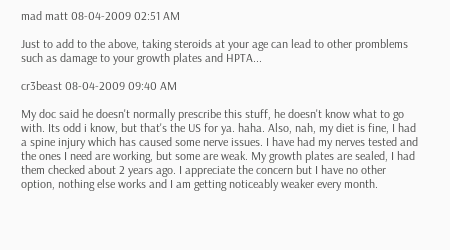mad matt 08-04-2009 02:51 AM

Just to add to the above, taking steroids at your age can lead to other promblems such as damage to your growth plates and HPTA...

cr3beast 08-04-2009 09:40 AM

My doc said he doesn't normally prescribe this stuff, he doesn't know what to go with. Its odd i know, but that's the US for ya. haha. Also, nah, my diet is fine, I had a spine injury which has caused some nerve issues. I have had my nerves tested and the ones I need are working, but some are weak. My growth plates are sealed, I had them checked about 2 years ago. I appreciate the concern but I have no other option, nothing else works and I am getting noticeably weaker every month.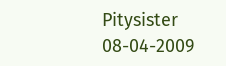Pitysister 08-04-2009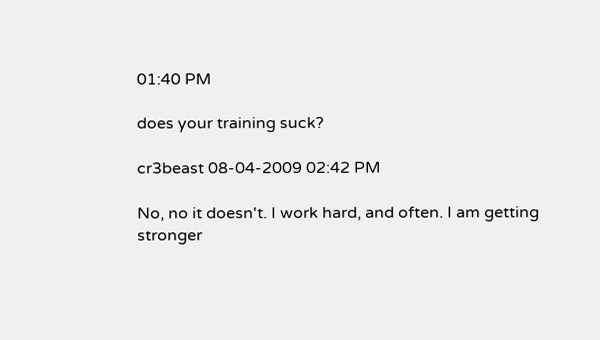01:40 PM

does your training suck?

cr3beast 08-04-2009 02:42 PM

No, no it doesn't. I work hard, and often. I am getting stronger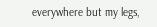everywhere but my legs,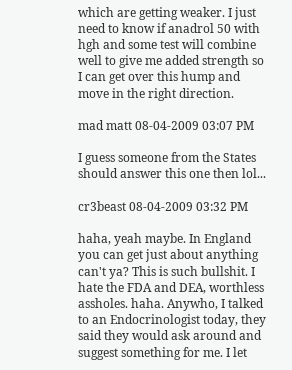which are getting weaker. I just need to know if anadrol 50 with hgh and some test will combine well to give me added strength so I can get over this hump and move in the right direction.

mad matt 08-04-2009 03:07 PM

I guess someone from the States should answer this one then lol...

cr3beast 08-04-2009 03:32 PM

haha, yeah maybe. In England you can get just about anything can't ya? This is such bullshit. I hate the FDA and DEA, worthless assholes. haha. Anywho, I talked to an Endocrinologist today, they said they would ask around and suggest something for me. I let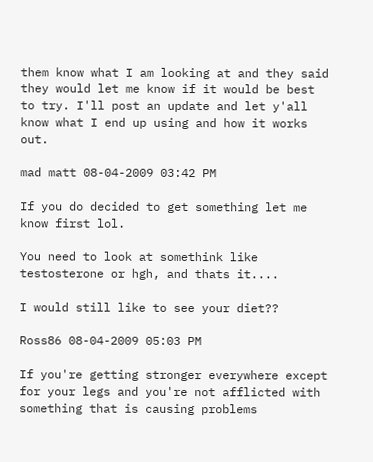them know what I am looking at and they said they would let me know if it would be best to try. I'll post an update and let y'all know what I end up using and how it works out.

mad matt 08-04-2009 03:42 PM

If you do decided to get something let me know first lol.

You need to look at somethink like testosterone or hgh, and thats it....

I would still like to see your diet??

Ross86 08-04-2009 05:03 PM

If you're getting stronger everywhere except for your legs and you're not afflicted with something that is causing problems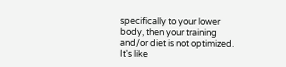specifically to your lower body, then your training and/or diet is not optimized. It's like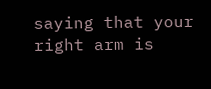saying that your right arm is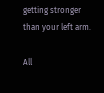getting stronger than your left arm.

All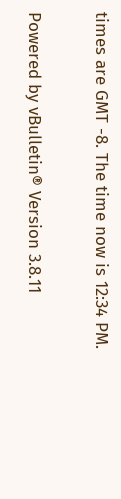times are GMT -8. The time now is 12:34 PM.

Powered by vBulletin® Version 3.8.11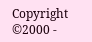Copyright ©2000 -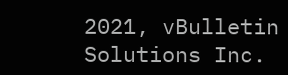2021, vBulletin Solutions Inc.